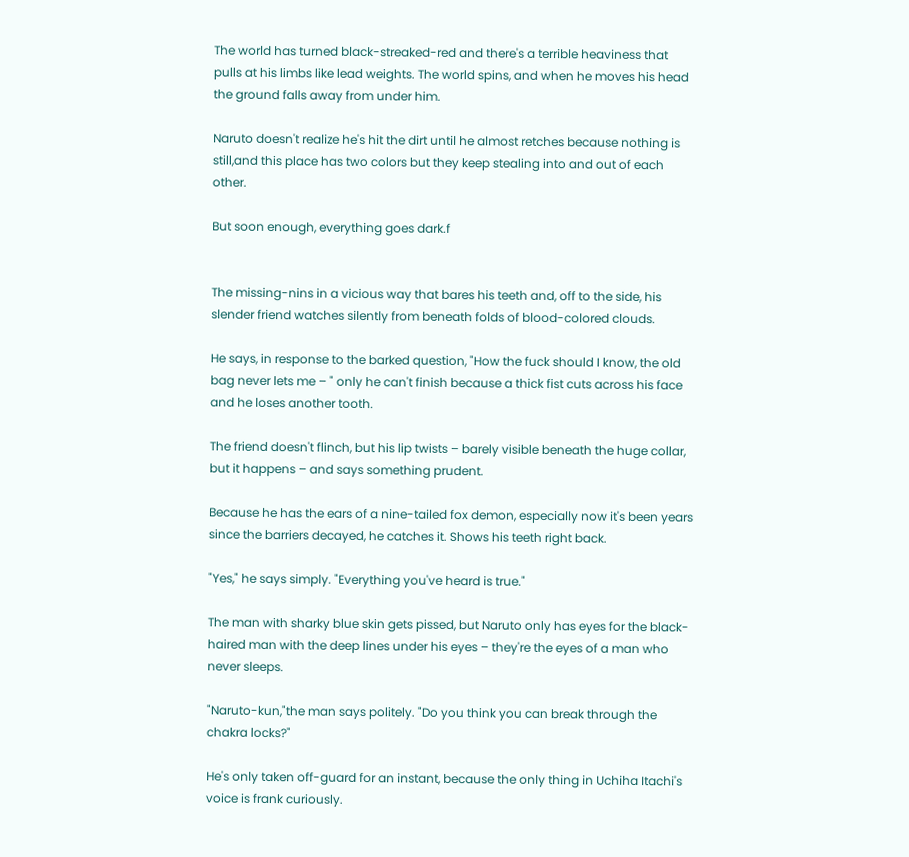The world has turned black-streaked-red and there's a terrible heaviness that pulls at his limbs like lead weights. The world spins, and when he moves his head the ground falls away from under him.

Naruto doesn't realize he's hit the dirt until he almost retches because nothing is still,and this place has two colors but they keep stealing into and out of each other.

But soon enough, everything goes dark.f


The missing-nins in a vicious way that bares his teeth and, off to the side, his slender friend watches silently from beneath folds of blood-colored clouds.

He says, in response to the barked question, "How the fuck should I know, the old bag never lets me – " only he can't finish because a thick fist cuts across his face and he loses another tooth.

The friend doesn't flinch, but his lip twists – barely visible beneath the huge collar, but it happens – and says something prudent.

Because he has the ears of a nine-tailed fox demon, especially now it's been years since the barriers decayed, he catches it. Shows his teeth right back.

"Yes," he says simply. "Everything you've heard is true."

The man with sharky blue skin gets pissed, but Naruto only has eyes for the black-haired man with the deep lines under his eyes – they're the eyes of a man who never sleeps.

"Naruto-kun,"the man says politely. "Do you think you can break through the chakra locks?"

He's only taken off-guard for an instant, because the only thing in Uchiha Itachi's voice is frank curiously.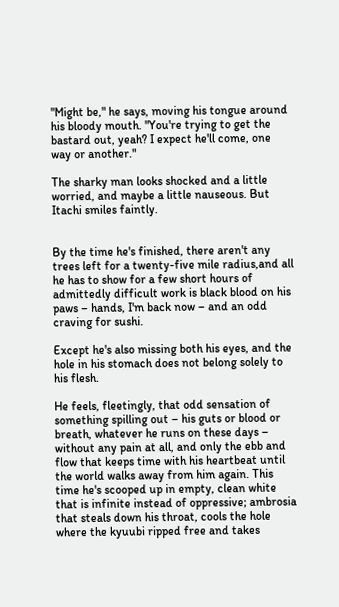"Might be," he says, moving his tongue around his bloody mouth. "You're trying to get the bastard out, yeah? I expect he'll come, one way or another."

The sharky man looks shocked and a little worried, and maybe a little nauseous. But Itachi smiles faintly.


By the time he's finished, there aren't any trees left for a twenty-five mile radius,and all he has to show for a few short hours of admittedly difficult work is black blood on his paws – hands, I'm back now – and an odd craving for sushi.

Except he's also missing both his eyes, and the hole in his stomach does not belong solely to his flesh.

He feels, fleetingly, that odd sensation of something spilling out – his guts or blood or breath, whatever he runs on these days – without any pain at all, and only the ebb and flow that keeps time with his heartbeat until the world walks away from him again. This time he's scooped up in empty, clean white that is infinite instead of oppressive; ambrosia that steals down his throat, cools the hole where the kyuubi ripped free and takes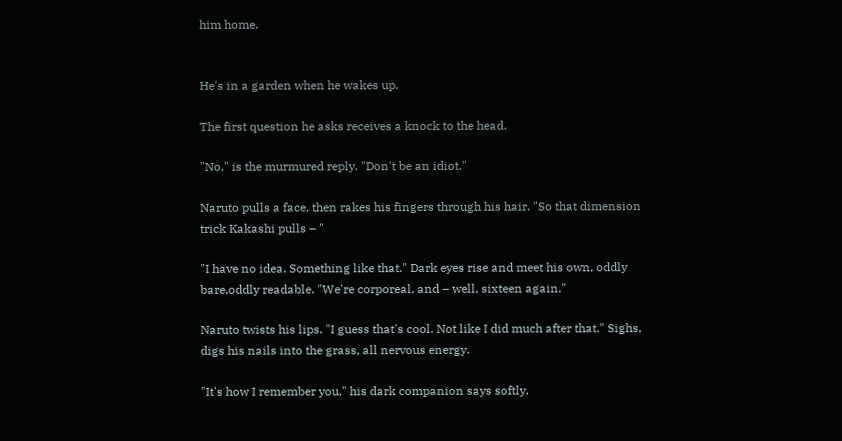him home.


He's in a garden when he wakes up.

The first question he asks receives a knock to the head.

"No," is the murmured reply. "Don't be an idiot."

Naruto pulls a face, then rakes his fingers through his hair. "So that dimension trick Kakashi pulls – "

"I have no idea. Something like that." Dark eyes rise and meet his own, oddly bare,oddly readable. "We're corporeal, and – well, sixteen again."

Naruto twists his lips. "I guess that's cool. Not like I did much after that." Sighs, digs his nails into the grass, all nervous energy.

"It's how I remember you," his dark companion says softly.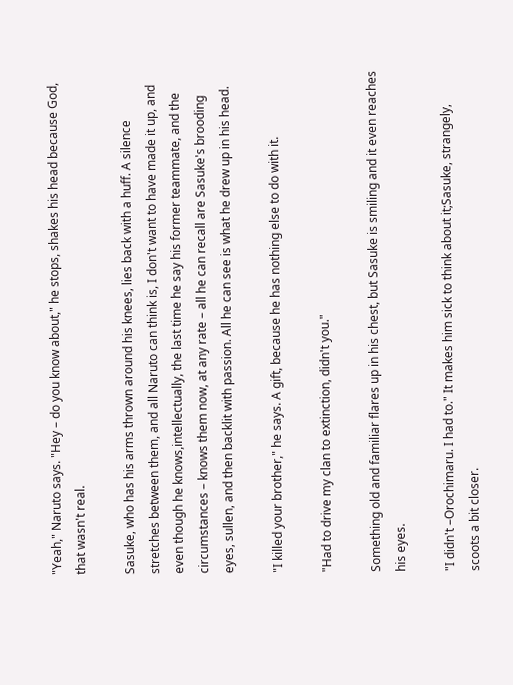"Yeah," Naruto says. "Hey – do you know about," he stops, shakes his head because God, that wasn't real.

Sasuke, who has his arms thrown around his knees, lies back with a huff. A silence stretches between them, and all Naruto can think is, I don't want to have made it up, and even though he knows,intellectually, the last time he say his former teammate, and the circumstances – knows them now, at any rate – all he can recall are Sasuke's brooding eyes, sullen, and then backlit with passion. All he can see is what he drew up in his head.

"I killed your brother," he says. A gift, because he has nothing else to do with it.

"Had to drive my clan to extinction, didn't you."

Something old and familiar flares up in his chest, but Sasuke is smiling and it even reaches his eyes.

"I didn't –Orochimaru. I had to." It makes him sick to think about it;Sasuke, strangely, scoots a bit closer.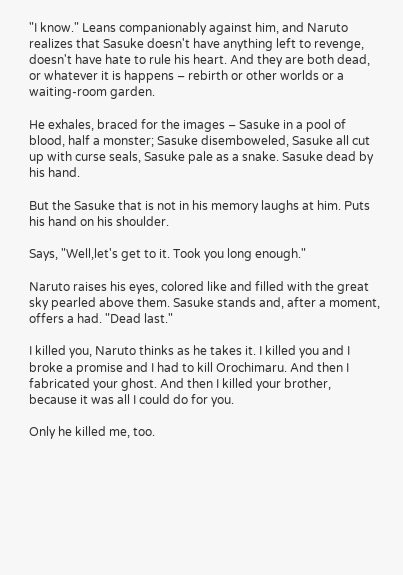"I know." Leans companionably against him, and Naruto realizes that Sasuke doesn't have anything left to revenge, doesn't have hate to rule his heart. And they are both dead, or whatever it is happens – rebirth or other worlds or a waiting-room garden.

He exhales, braced for the images – Sasuke in a pool of blood, half a monster; Sasuke disemboweled, Sasuke all cut up with curse seals, Sasuke pale as a snake. Sasuke dead by his hand.

But the Sasuke that is not in his memory laughs at him. Puts his hand on his shoulder.

Says, "Well,let's get to it. Took you long enough."

Naruto raises his eyes, colored like and filled with the great sky pearled above them. Sasuke stands and, after a moment, offers a had. "Dead last."

I killed you, Naruto thinks as he takes it. I killed you and I broke a promise and I had to kill Orochimaru. And then I fabricated your ghost. And then I killed your brother, because it was all I could do for you.

Only he killed me, too.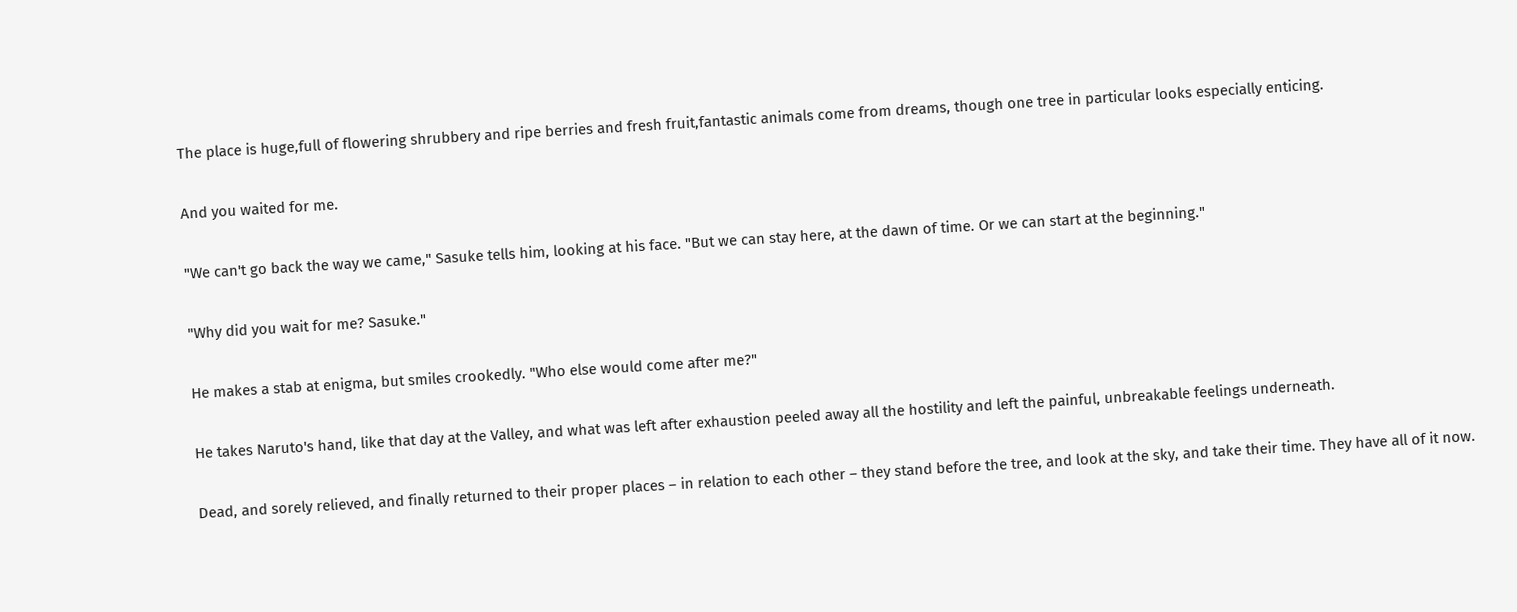The place is huge,full of flowering shrubbery and ripe berries and fresh fruit,fantastic animals come from dreams, though one tree in particular looks especially enticing.

And you waited for me.

"We can't go back the way we came," Sasuke tells him, looking at his face. "But we can stay here, at the dawn of time. Or we can start at the beginning."

"Why did you wait for me? Sasuke."

He makes a stab at enigma, but smiles crookedly. "Who else would come after me?"

He takes Naruto's hand, like that day at the Valley, and what was left after exhaustion peeled away all the hostility and left the painful, unbreakable feelings underneath.

Dead, and sorely relieved, and finally returned to their proper places – in relation to each other – they stand before the tree, and look at the sky, and take their time. They have all of it now.